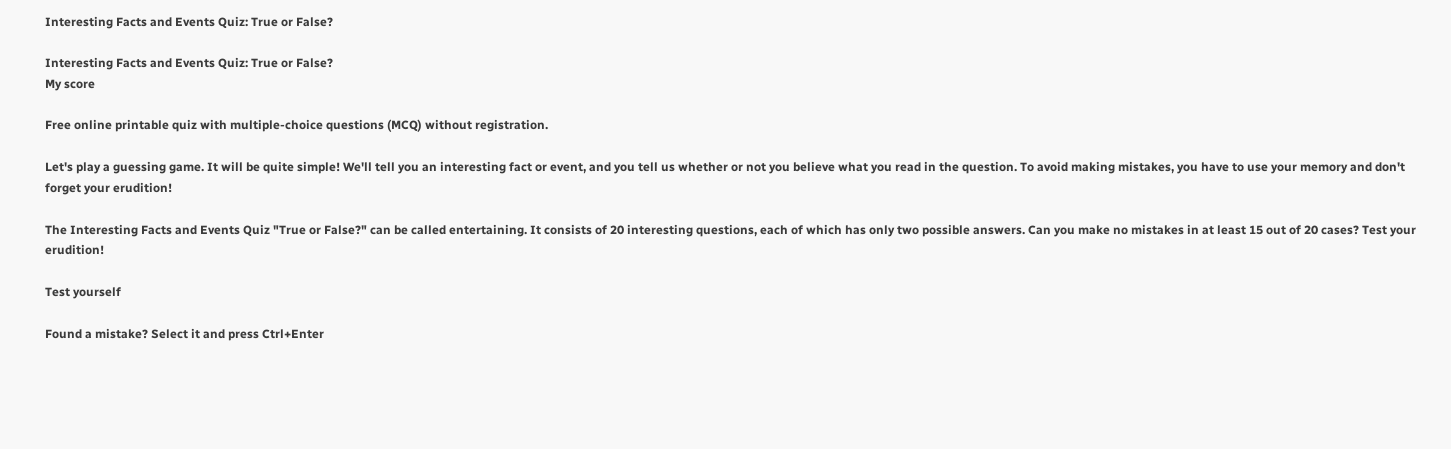Interesting Facts and Events Quiz: True or False?

Interesting Facts and Events Quiz: True or False?
My score

Free online printable quiz with multiple-choice questions (MCQ) without registration.

Let's play a guessing game. It will be quite simple! We'll tell you an interesting fact or event, and you tell us whether or not you believe what you read in the question. To avoid making mistakes, you have to use your memory and don't forget your erudition!

The Interesting Facts and Events Quiz "True or False?" can be called entertaining. It consists of 20 interesting questions, each of which has only two possible answers. Can you make no mistakes in at least 15 out of 20 cases? Test your erudition!

Test yourself

Found a mistake? Select it and press Ctrl+Enter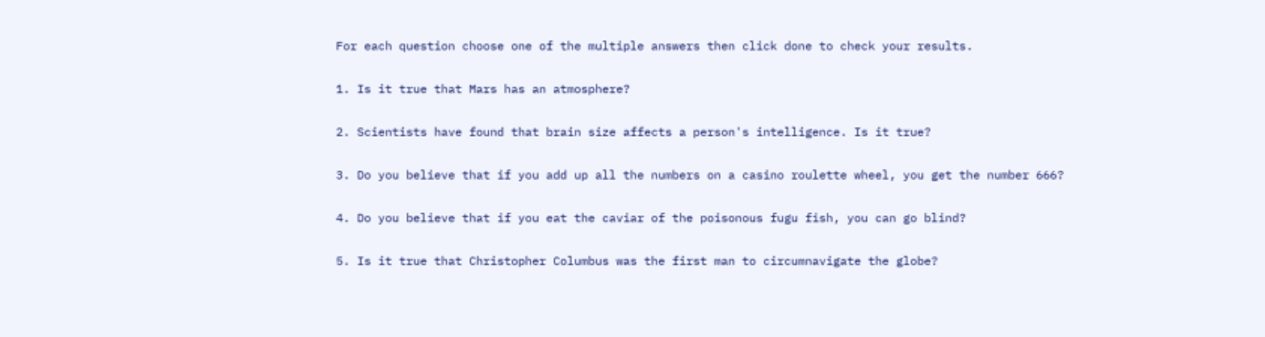For each question choose one of the multiple answers then click done to check your results.

1. Is it true that Mars has an atmosphere?

2. Scientists have found that brain size affects a person's intelligence. Is it true?

3. Do you believe that if you add up all the numbers on a casino roulette wheel, you get the number 666?

4. Do you believe that if you eat the caviar of the poisonous fugu fish, you can go blind?

5. Is it true that Christopher Columbus was the first man to circumnavigate the globe?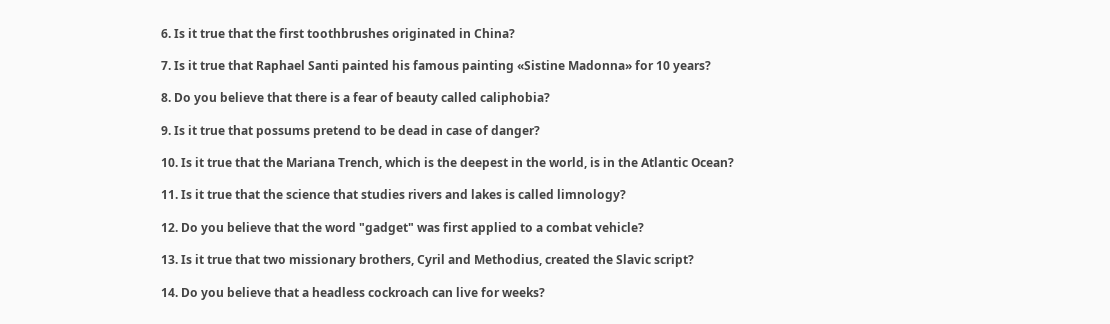6. Is it true that the first toothbrushes originated in China?

7. Is it true that Raphael Santi painted his famous painting «Sistine Madonna» for 10 years?

8. Do you believe that there is a fear of beauty called caliphobia?

9. Is it true that possums pretend to be dead in case of danger?

10. Is it true that the Mariana Trench, which is the deepest in the world, is in the Atlantic Ocean?

11. Is it true that the science that studies rivers and lakes is called limnology?

12. Do you believe that the word "gadget" was first applied to a combat vehicle?

13. Is it true that two missionary brothers, Cyril and Methodius, created the Slavic script?

14. Do you believe that a headless cockroach can live for weeks?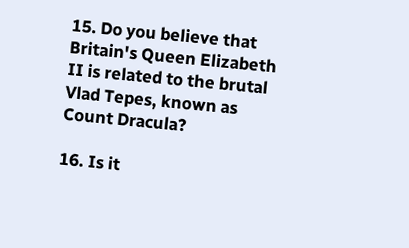15. Do you believe that Britain's Queen Elizabeth II is related to the brutal Vlad Tepes, known as Count Dracula?

16. Is it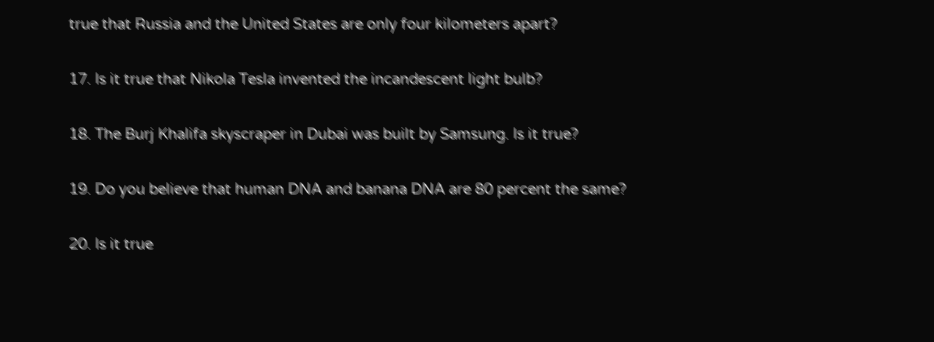true that Russia and the United States are only four kilometers apart?

17. Is it true that Nikola Tesla invented the incandescent light bulb?

18. The Burj Khalifa skyscraper in Dubai was built by Samsung. Is it true?

19. Do you believe that human DNA and banana DNA are 80 percent the same?

20. Is it true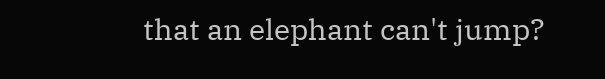that an elephant can't jump?